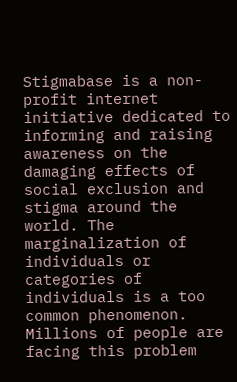Stigmabase is a non-profit internet initiative dedicated to informing and raising awareness on the damaging effects of social exclusion and stigma around the world. The marginalization of individuals or categories of individuals is a too common phenomenon. Millions of people are facing this problem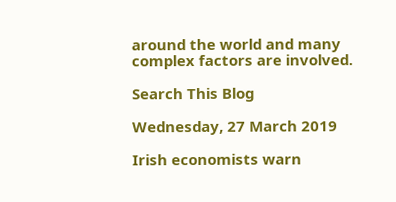around the world and many complex factors are involved.

Search This Blog

Wednesday, 27 March 2019

Irish economists warn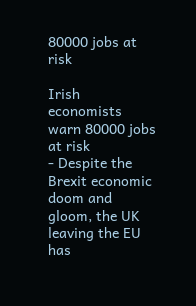80000 jobs at risk

Irish economists warn 80000 jobs at risk
- Despite the Brexit economic doom and gloom, the UK leaving the EU has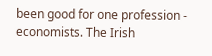been good for one profession - economists. The Irish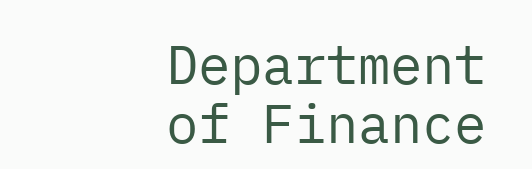Department of Finance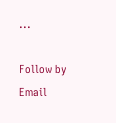...

Follow by Email